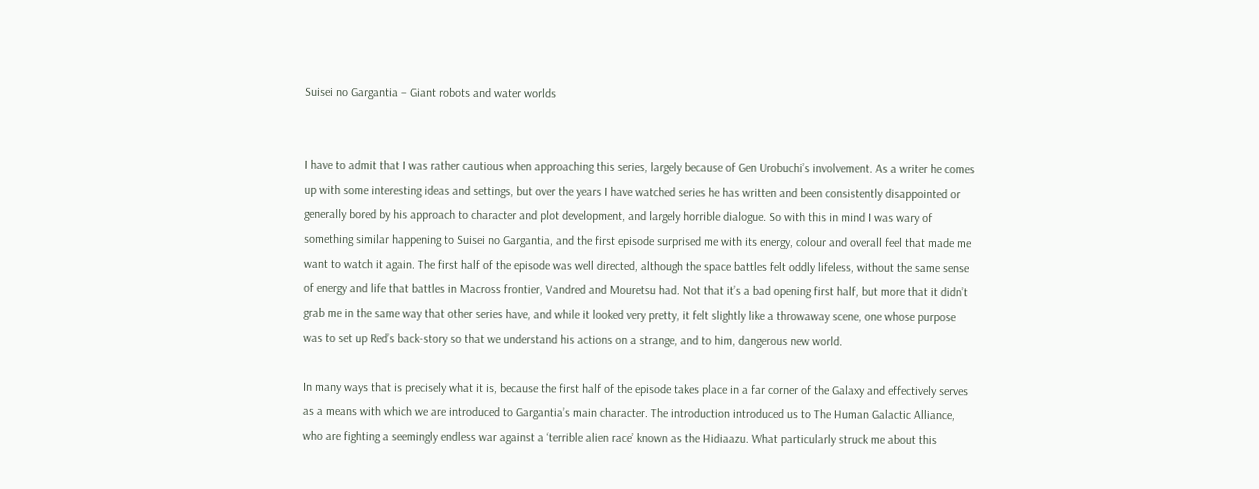Suisei no Gargantia – Giant robots and water worlds


I have to admit that I was rather cautious when approaching this series, largely because of Gen Urobuchi’s involvement. As a writer he comes up with some interesting ideas and settings, but over the years I have watched series he has written and been consistently disappointed or generally bored by his approach to character and plot development, and largely horrible dialogue. So with this in mind I was wary of something similar happening to Suisei no Gargantia, and the first episode surprised me with its energy, colour and overall feel that made me want to watch it again. The first half of the episode was well directed, although the space battles felt oddly lifeless, without the same sense of energy and life that battles in Macross frontier, Vandred and Mouretsu had. Not that it’s a bad opening first half, but more that it didn’t grab me in the same way that other series have, and while it looked very pretty, it felt slightly like a throwaway scene, one whose purpose was to set up Red’s back-story so that we understand his actions on a strange, and to him, dangerous new world.

In many ways that is precisely what it is, because the first half of the episode takes place in a far corner of the Galaxy and effectively serves as a means with which we are introduced to Gargantia’s main character. The introduction introduced us to The Human Galactic Alliance, who are fighting a seemingly endless war against a ‘terrible alien race’ known as the Hidiaazu. What particularly struck me about this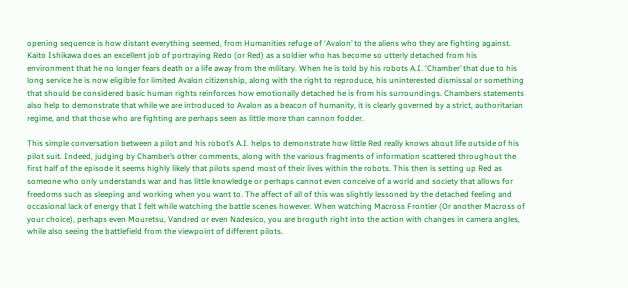opening sequence is how distant everything seemed, from Humanities refuge of ‘Avalon’ to the aliens who they are fighting against. Kaito Ishikawa does an excellent job of portraying Redo (or Red) as a soldier who has become so utterly detached from his environment that he no longer fears death or a life away from the military. When he is told by his robots A.I. ‘Chamber’ that due to his long service he is now eligible for limited Avalon citizenship, along with the right to reproduce, his uninterested dismissal or something that should be considered basic human rights reinforces how emotionally detached he is from his surroundings. Chambers statements also help to demonstrate that while we are introduced to Avalon as a beacon of humanity, it is clearly governed by a strict, authoritarian regime, and that those who are fighting are perhaps seen as little more than cannon fodder.

This simple conversation between a pilot and his robot’s A.I. helps to demonstrate how little Red really knows about life outside of his pilot suit. Indeed, judging by Chamber’s other comments, along with the various fragments of information scattered throughout the first half of the episode it seems highly likely that pilots spend most of their lives within the robots. This then is setting up Red as someone who only understands war and has little knowledge or perhaps cannot even conceive of a world and society that allows for freedoms such as sleeping and working when you want to. The affect of all of this was slightly lessoned by the detached feeling and occasional lack of energy that I felt while watching the battle scenes however. When watching Macross Frontier (Or another Macross of your choice), perhaps even Mouretsu, Vandred or even Nadesico, you are broguth right into the action with changes in camera angles, while also seeing the battlefield from the viewpoint of different pilots.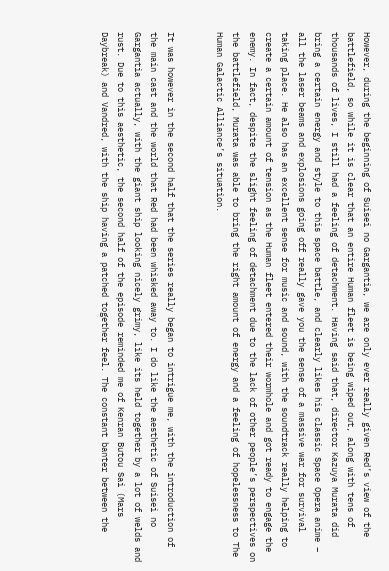However, during the beginning of Suisei no Gargantia, we are only ever really given Red’s view of the battlefield, so while it is clear that an entire Human fleet is being wiped out, along with tens of thousands of lives, I still had a feeling of detachment. Having said that, director Kazuya Murata did bring a certain energy and style to this space battle, and clearly likes his classic Space Opera anime – all the laser beams and explosions going off really gave you the sense of a massive war for survival taking place. He also has an excellent sense for music and sound, with the soundtrack really helping to create a certain amount of tension as the Human fleet entered their wormhole and got ready to engage the enemy. In fact, despite the slight feeling of detachment due to the lack of other people’s perspectives on the battlefield, Murata was able to bring the right amount of energy and a feeling of hopelessness to The Human Galactic Alliance’s situation.


It was however in the second half that the series really began to intrigue me, with the introduction of the main cast and the world that Red had been whisked away to. I do like the aesthetic of Suisei no Gargantia actually, with the giant ship looking nicely grimy, like its held together by a lot of welds and rust. Due to this aesthetic, the second half of the episode reminded me of Kenran Butou Sai (Mars Daybreak) and Vandred, with the ship having a patched together feel. The constant banter between the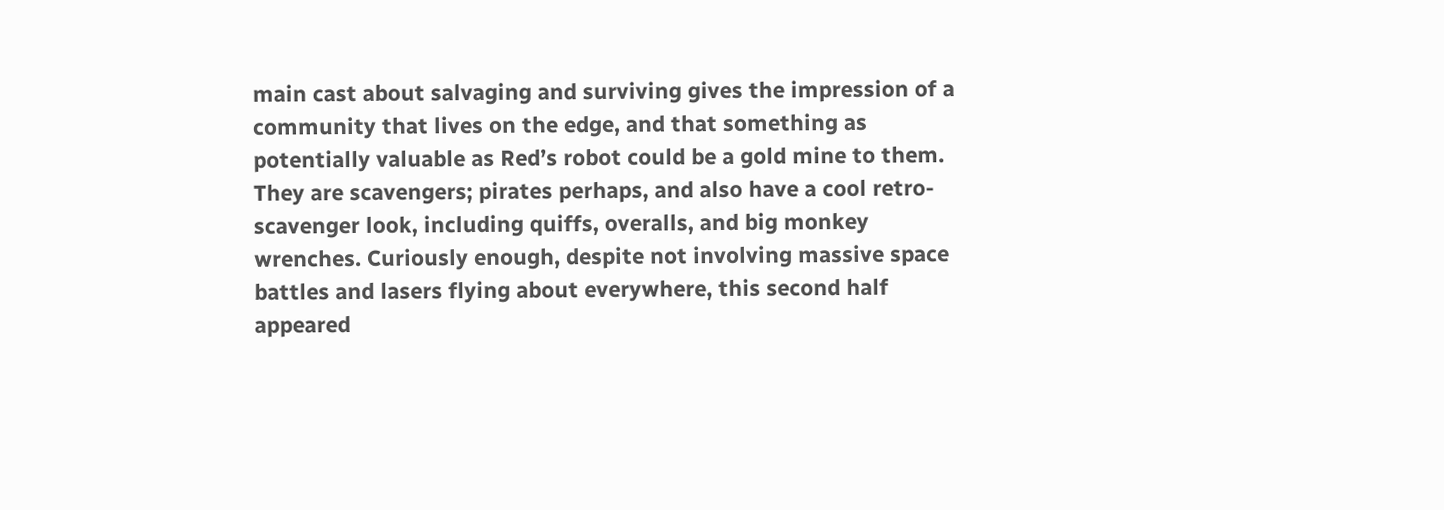main cast about salvaging and surviving gives the impression of a community that lives on the edge, and that something as potentially valuable as Red’s robot could be a gold mine to them. They are scavengers; pirates perhaps, and also have a cool retro-scavenger look, including quiffs, overalls, and big monkey wrenches. Curiously enough, despite not involving massive space battles and lasers flying about everywhere, this second half appeared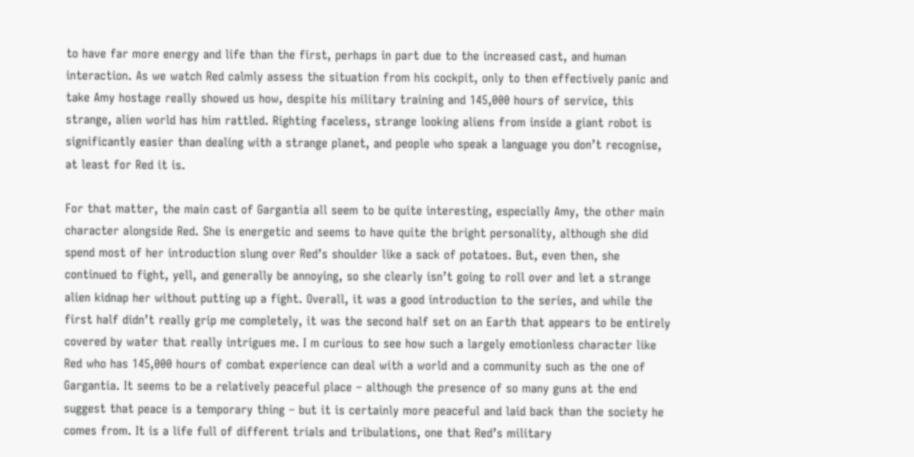to have far more energy and life than the first, perhaps in part due to the increased cast, and human interaction. As we watch Red calmly assess the situation from his cockpit, only to then effectively panic and take Amy hostage really showed us how, despite his military training and 145,000 hours of service, this strange, alien world has him rattled. Righting faceless, strange looking aliens from inside a giant robot is significantly easier than dealing with a strange planet, and people who speak a language you don’t recognise, at least for Red it is.

For that matter, the main cast of Gargantia all seem to be quite interesting, especially Amy, the other main character alongside Red. She is energetic and seems to have quite the bright personality, although she did spend most of her introduction slung over Red’s shoulder like a sack of potatoes. But, even then, she continued to fight, yell, and generally be annoying, so she clearly isn’t going to roll over and let a strange alien kidnap her without putting up a fight. Overall, it was a good introduction to the series, and while the first half didn’t really grip me completely, it was the second half set on an Earth that appears to be entirely covered by water that really intrigues me. I m curious to see how such a largely emotionless character like Red who has 145,000 hours of combat experience can deal with a world and a community such as the one of Gargantia. It seems to be a relatively peaceful place – although the presence of so many guns at the end suggest that peace is a temporary thing – but it is certainly more peaceful and laid back than the society he comes from. It is a life full of different trials and tribulations, one that Red’s military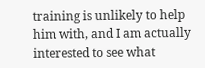training is unlikely to help him with, and I am actually interested to see what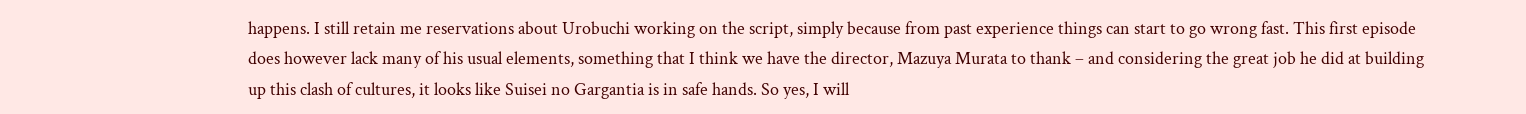happens. I still retain me reservations about Urobuchi working on the script, simply because from past experience things can start to go wrong fast. This first episode does however lack many of his usual elements, something that I think we have the director, Mazuya Murata to thank – and considering the great job he did at building up this clash of cultures, it looks like Suisei no Gargantia is in safe hands. So yes, I will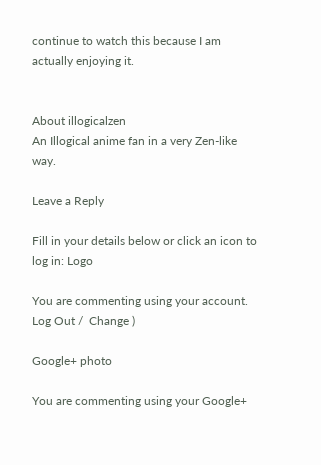continue to watch this because I am actually enjoying it.


About illogicalzen
An Illogical anime fan in a very Zen-like way.

Leave a Reply

Fill in your details below or click an icon to log in: Logo

You are commenting using your account. Log Out /  Change )

Google+ photo

You are commenting using your Google+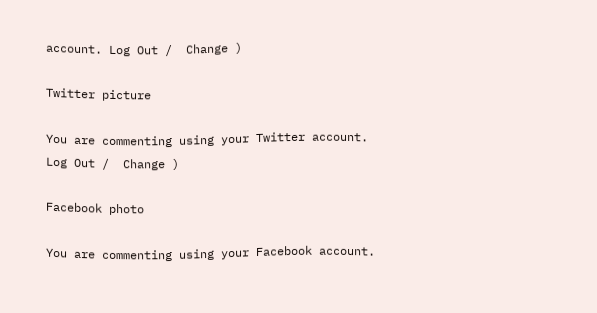account. Log Out /  Change )

Twitter picture

You are commenting using your Twitter account. Log Out /  Change )

Facebook photo

You are commenting using your Facebook account.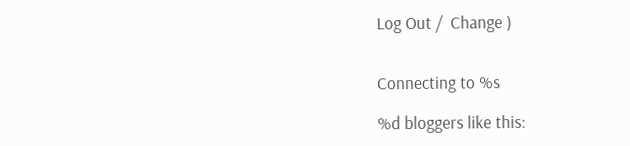Log Out /  Change )


Connecting to %s

%d bloggers like this: